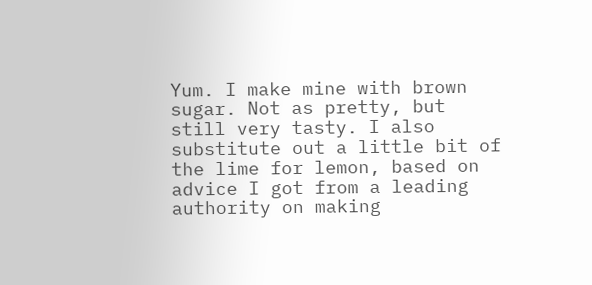Yum. I make mine with brown sugar. Not as pretty, but still very tasty. I also substitute out a little bit of the lime for lemon, based on advice I got from a leading authority on making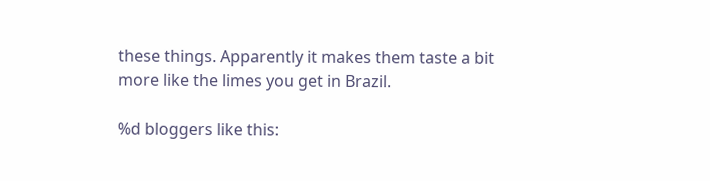these things. Apparently it makes them taste a bit more like the limes you get in Brazil.

%d bloggers like this: